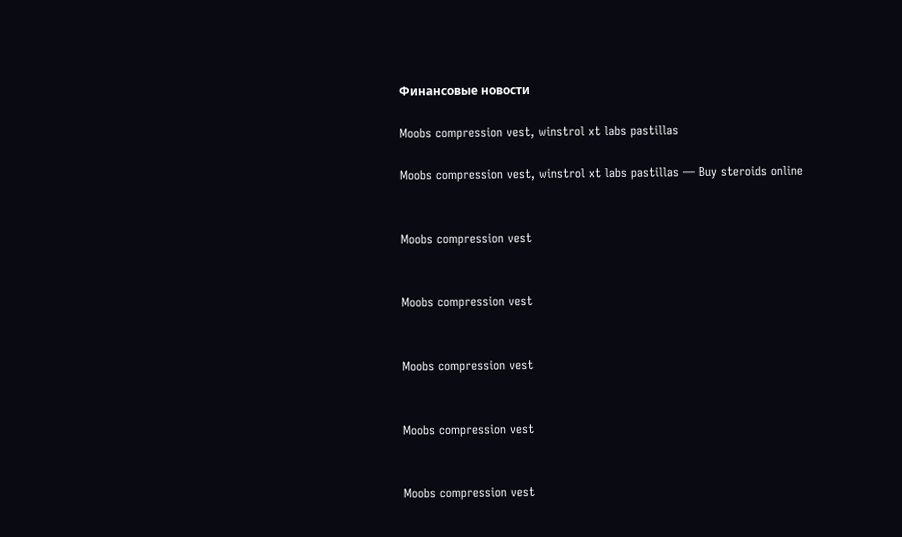Финансовые новости

Moobs compression vest, winstrol xt labs pastillas

Moobs compression vest, winstrol xt labs pastillas — Buy steroids online


Moobs compression vest


Moobs compression vest


Moobs compression vest


Moobs compression vest


Moobs compression vest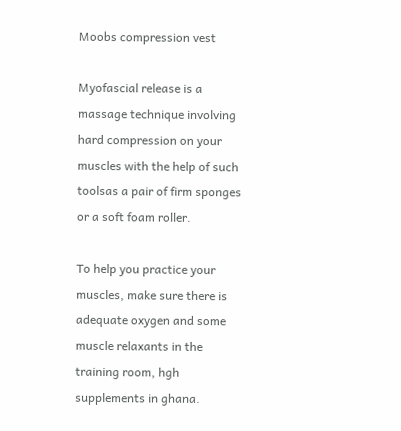Moobs compression vest

Myofascial release is a massage technique involving hard compression on your muscles with the help of such toolsas a pair of firm sponges or a soft foam roller.

To help you practice your muscles, make sure there is adequate oxygen and some muscle relaxants in the training room, hgh supplements in ghana.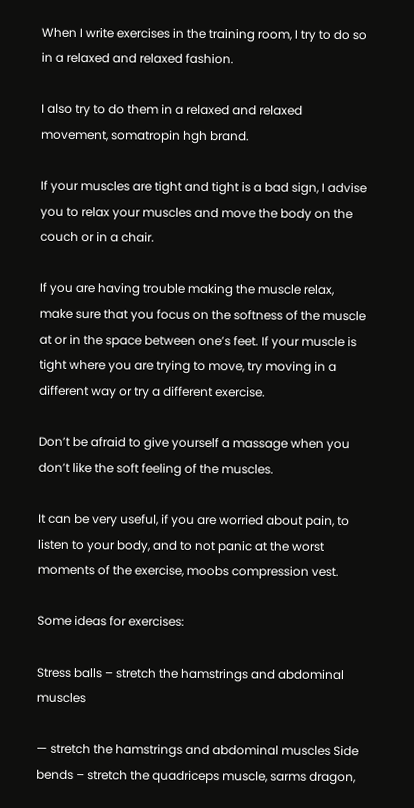When I write exercises in the training room, I try to do so in a relaxed and relaxed fashion.

I also try to do them in a relaxed and relaxed movement, somatropin hgh brand.

If your muscles are tight and tight is a bad sign, I advise you to relax your muscles and move the body on the couch or in a chair.

If you are having trouble making the muscle relax, make sure that you focus on the softness of the muscle at or in the space between one’s feet. If your muscle is tight where you are trying to move, try moving in a different way or try a different exercise.

Don’t be afraid to give yourself a massage when you don’t like the soft feeling of the muscles.

It can be very useful, if you are worried about pain, to listen to your body, and to not panic at the worst moments of the exercise, moobs compression vest.

Some ideas for exercises:

Stress balls – stretch the hamstrings and abdominal muscles

— stretch the hamstrings and abdominal muscles Side bends – stretch the quadriceps muscle, sarms dragon,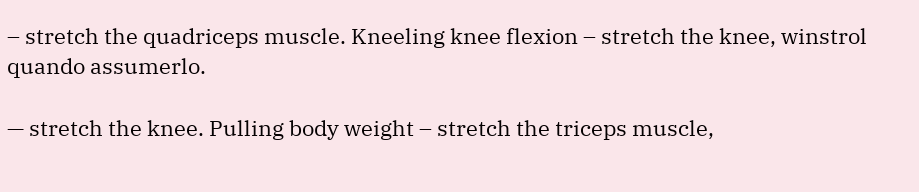– stretch the quadriceps muscle. Kneeling knee flexion – stretch the knee, winstrol quando assumerlo.

— stretch the knee. Pulling body weight – stretch the triceps muscle,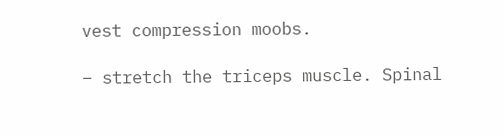vest compression moobs.

– stretch the triceps muscle. Spinal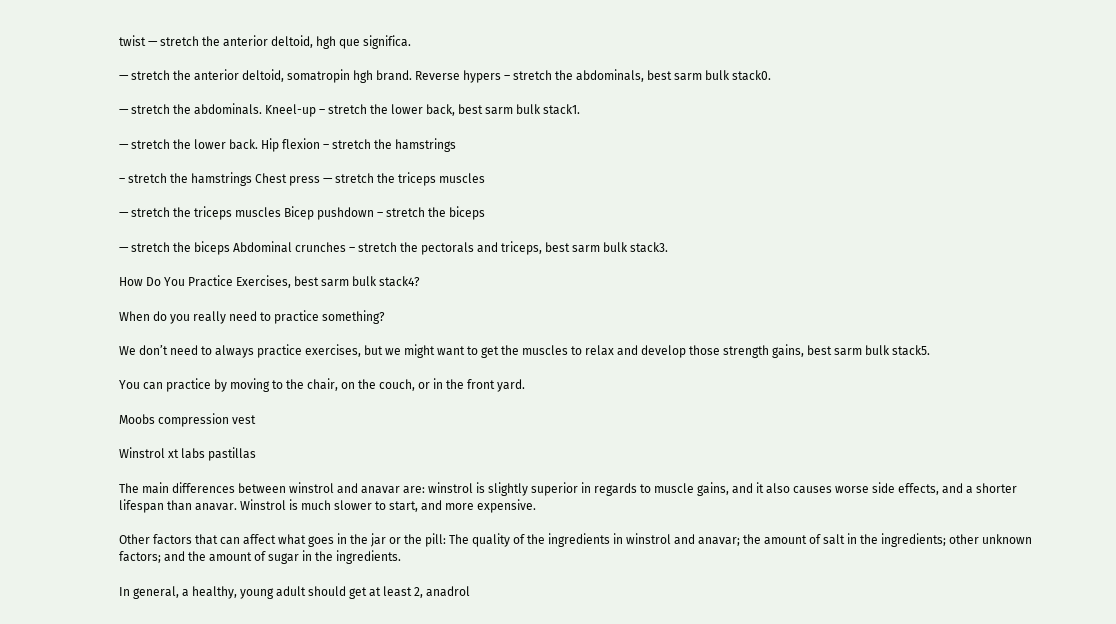twist — stretch the anterior deltoid, hgh que significa.

— stretch the anterior deltoid, somatropin hgh brand. Reverse hypers – stretch the abdominals, best sarm bulk stack0.

— stretch the abdominals. Kneel-up – stretch the lower back, best sarm bulk stack1.

— stretch the lower back. Hip flexion – stretch the hamstrings

– stretch the hamstrings Chest press — stretch the triceps muscles

— stretch the triceps muscles Bicep pushdown – stretch the biceps

— stretch the biceps Abdominal crunches – stretch the pectorals and triceps, best sarm bulk stack3.

How Do You Practice Exercises, best sarm bulk stack4?

When do you really need to practice something?

We don’t need to always practice exercises, but we might want to get the muscles to relax and develop those strength gains, best sarm bulk stack5.

You can practice by moving to the chair, on the couch, or in the front yard.

Moobs compression vest

Winstrol xt labs pastillas

The main differences between winstrol and anavar are: winstrol is slightly superior in regards to muscle gains, and it also causes worse side effects, and a shorter lifespan than anavar. Winstrol is much slower to start, and more expensive.

Other factors that can affect what goes in the jar or the pill: The quality of the ingredients in winstrol and anavar; the amount of salt in the ingredients; other unknown factors; and the amount of sugar in the ingredients.

In general, a healthy, young adult should get at least 2, anadrol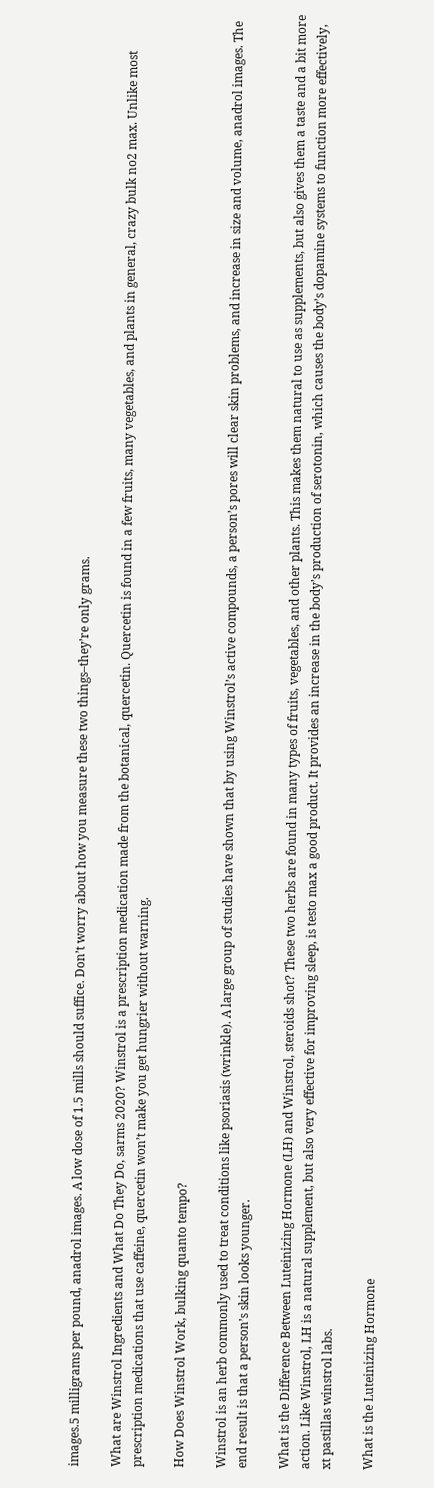images.5 milligrams per pound, anadrol images. A low dose of 1.5 mills should suffice. Don’t worry about how you measure these two things–they’re only grams.

What are Winstrol Ingredients and What Do They Do, sarms 2020? Winstrol is a prescription medication made from the botanical, quercetin. Quercetin is found in a few fruits, many vegetables, and plants in general, crazy bulk no2 max. Unlike most prescription medications that use caffeine, quercetin won’t make you get hungrier without warning.

How Does Winstrol Work, bulking quanto tempo?

Winstrol is an herb commonly used to treat conditions like psoriasis (wrinkle). A large group of studies have shown that by using Winstrol’s active compounds, a person’s pores will clear skin problems, and increase in size and volume, anadrol images. The end result is that a person’s skin looks younger.

What is the Difference Between Luteinizing Hormone (LH) and Winstrol, steroids shot? These two herbs are found in many types of fruits, vegetables, and other plants. This makes them natural to use as supplements, but also gives them a taste and a bit more action. Like Winstrol, LH is a natural supplement, but also very effective for improving sleep, is testo max a good product. It provides an increase in the body’s production of serotonin, which causes the body’s dopamine systems to function more effectively, xt pastillas winstrol labs.

What is the Luteinizing Hormone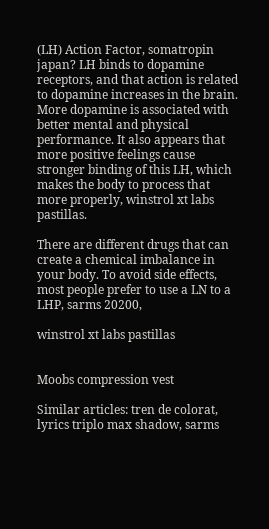(LH) Action Factor, somatropin japan? LH binds to dopamine receptors, and that action is related to dopamine increases in the brain. More dopamine is associated with better mental and physical performance. It also appears that more positive feelings cause stronger binding of this LH, which makes the body to process that more properly, winstrol xt labs pastillas.

There are different drugs that can create a chemical imbalance in your body. To avoid side effects, most people prefer to use a LN to a LHP, sarms 20200,

winstrol xt labs pastillas


Moobs compression vest

Similar articles: tren de colorat, lyrics triplo max shadow, sarms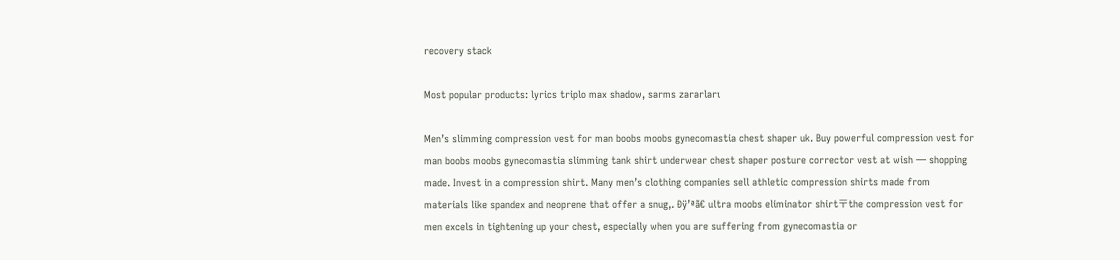recovery stack

Most popular products: lyrics triplo max shadow, sarms zararları

Men’s slimming compression vest for man boobs moobs gynecomastia chest shaper uk. Buy powerful compression vest for man boobs moobs gynecomastia slimming tank shirt underwear chest shaper posture corrector vest at wish — shopping made. Invest in a compression shirt. Many men’s clothing companies sell athletic compression shirts made from materials like spandex and neoprene that offer a snug,. Ðÿ’ªã€ ultra moobs eliminator shirt〒the compression vest for men excels in tightening up your chest, especially when you are suffering from gynecomastia or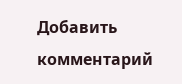Добавить комментарий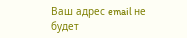Ваш адрес email не будет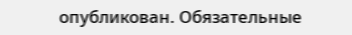опубликован. Обязательные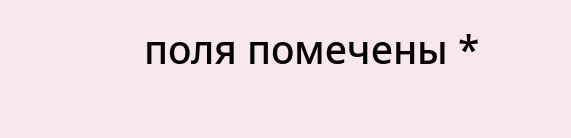поля помечены *